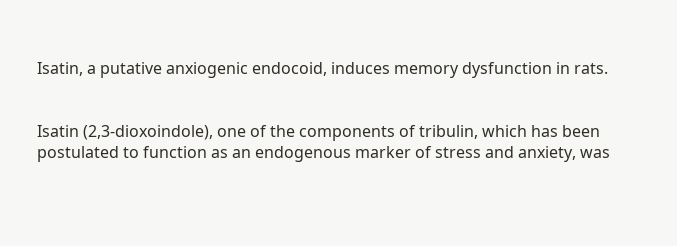Isatin, a putative anxiogenic endocoid, induces memory dysfunction in rats.


Isatin (2,3-dioxoindole), one of the components of tribulin, which has been postulated to function as an endogenous marker of stress and anxiety, was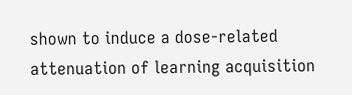shown to induce a dose-related attenuation of learning acquisition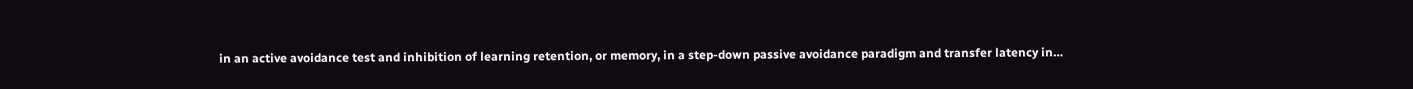in an active avoidance test and inhibition of learning retention, or memory, in a step-down passive avoidance paradigm and transfer latency in…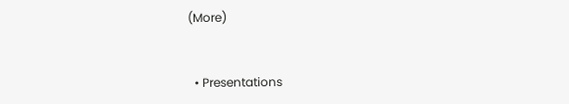(More)


  • Presentations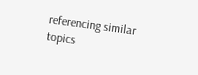referencing similar topics